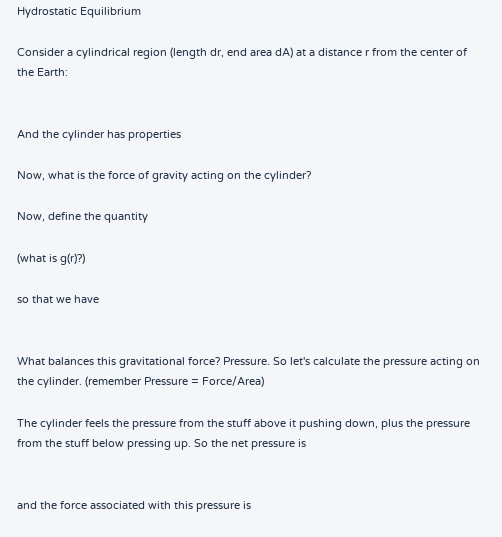Hydrostatic Equilibrium

Consider a cylindrical region (length dr, end area dA) at a distance r from the center of the Earth:


And the cylinder has properties

Now, what is the force of gravity acting on the cylinder?

Now, define the quantity

(what is g(r)?)

so that we have


What balances this gravitational force? Pressure. So let's calculate the pressure acting on the cylinder. (remember Pressure = Force/Area)

The cylinder feels the pressure from the stuff above it pushing down, plus the pressure from the stuff below pressing up. So the net pressure is


and the force associated with this pressure is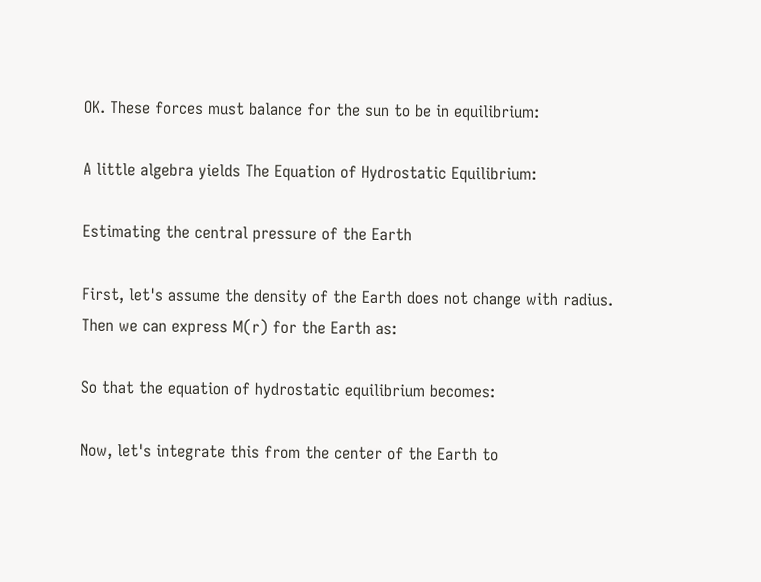OK. These forces must balance for the sun to be in equilibrium:

A little algebra yields The Equation of Hydrostatic Equilibrium:

Estimating the central pressure of the Earth

First, let's assume the density of the Earth does not change with radius. Then we can express M(r) for the Earth as:

So that the equation of hydrostatic equilibrium becomes:

Now, let's integrate this from the center of the Earth to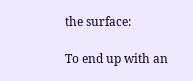the surface:

To end up with an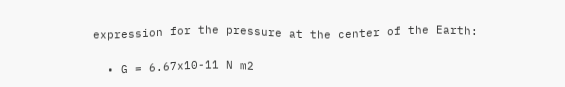expression for the pressure at the center of the Earth:

  • G = 6.67x10-11 N m2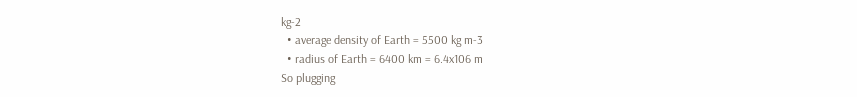kg-2
  • average density of Earth = 5500 kg m-3
  • radius of Earth = 6400 km = 6.4x106 m
So plugging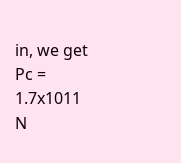in, we get Pc = 1.7x1011 N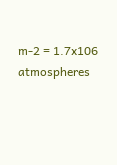m-2 = 1.7x106 atmospheres